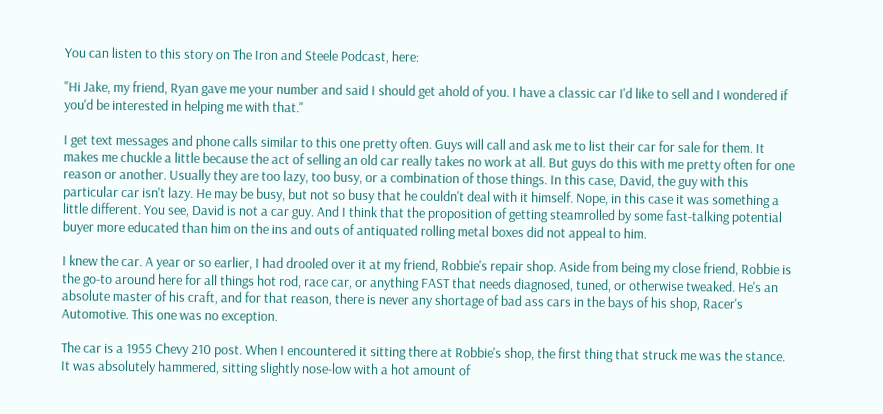You can listen to this story on The Iron and Steele Podcast, here:

"Hi Jake, my friend, Ryan gave me your number and said I should get ahold of you. I have a classic car I'd like to sell and I wondered if you'd be interested in helping me with that."

I get text messages and phone calls similar to this one pretty often. Guys will call and ask me to list their car for sale for them. It makes me chuckle a little because the act of selling an old car really takes no work at all. But guys do this with me pretty often for one reason or another. Usually they are too lazy, too busy, or a combination of those things. In this case, David, the guy with this particular car isn't lazy. He may be busy, but not so busy that he couldn't deal with it himself. Nope, in this case it was something a little different. You see, David is not a car guy. And I think that the proposition of getting steamrolled by some fast-talking potential buyer more educated than him on the ins and outs of antiquated rolling metal boxes did not appeal to him.

I knew the car. A year or so earlier, I had drooled over it at my friend, Robbie's repair shop. Aside from being my close friend, Robbie is the go-to around here for all things hot rod, race car, or anything FAST that needs diagnosed, tuned, or otherwise tweaked. He's an absolute master of his craft, and for that reason, there is never any shortage of bad ass cars in the bays of his shop, Racer's Automotive. This one was no exception.

The car is a 1955 Chevy 210 post. When I encountered it sitting there at Robbie's shop, the first thing that struck me was the stance. It was absolutely hammered, sitting slightly nose-low with a hot amount of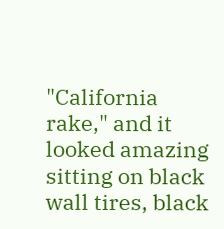"California rake," and it looked amazing sitting on black wall tires, black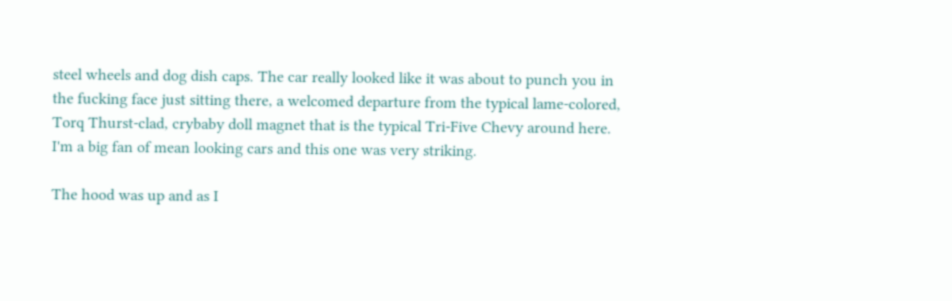steel wheels and dog dish caps. The car really looked like it was about to punch you in the fucking face just sitting there, a welcomed departure from the typical lame-colored, Torq Thurst-clad, crybaby doll magnet that is the typical Tri-Five Chevy around here. I'm a big fan of mean looking cars and this one was very striking.

The hood was up and as I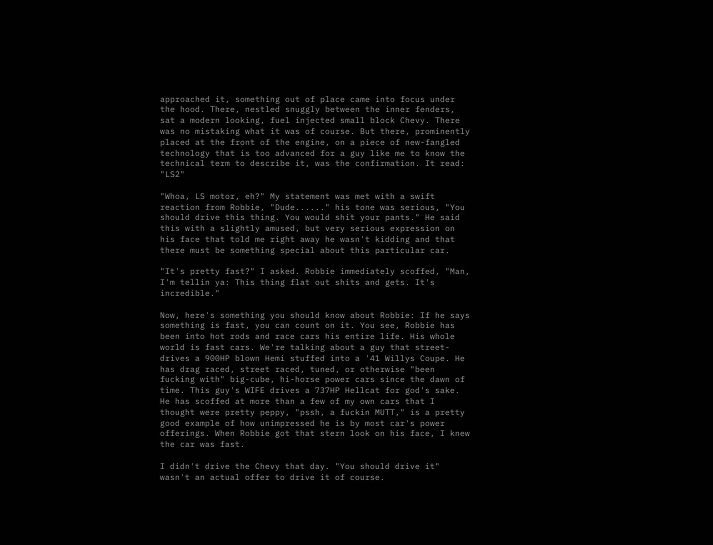approached it, something out of place came into focus under the hood. There, nestled snuggly between the inner fenders, sat a modern looking, fuel injected small block Chevy. There was no mistaking what it was of course. But there, prominently placed at the front of the engine, on a piece of new-fangled technology that is too advanced for a guy like me to know the technical term to describe it, was the confirmation. It read: "LS2"

"Whoa, LS motor, eh?" My statement was met with a swift reaction from Robbie, "Dude......" his tone was serious, "You should drive this thing. You would shit your pants." He said this with a slightly amused, but very serious expression on his face that told me right away he wasn't kidding and that there must be something special about this particular car.

"It's pretty fast?" I asked. Robbie immediately scoffed, "Man, I'm tellin ya: This thing flat out shits and gets. It's incredible."

Now, here's something you should know about Robbie: If he says something is fast, you can count on it. You see, Robbie has been into hot rods and race cars his entire life. His whole world is fast cars. We're talking about a guy that street-drives a 900HP blown Hemi stuffed into a '41 Willys Coupe. He has drag raced, street raced, tuned, or otherwise "been fucking with" big-cube, hi-horse power cars since the dawn of time. This guy's WIFE drives a 737HP Hellcat for god's sake. He has scoffed at more than a few of my own cars that I thought were pretty peppy, "pssh, a fuckin MUTT," is a pretty good example of how unimpressed he is by most car's power offerings. When Robbie got that stern look on his face, I knew the car was fast.

I didn't drive the Chevy that day. "You should drive it" wasn't an actual offer to drive it of course.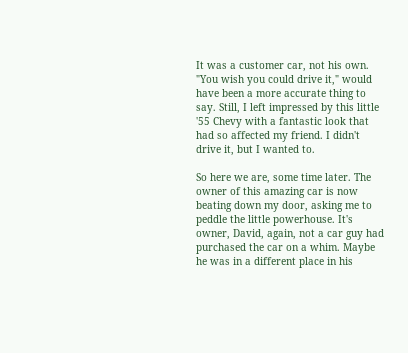It was a customer car, not his own. "You wish you could drive it," would have been a more accurate thing to say. Still, I left impressed by this little '55 Chevy with a fantastic look that had so affected my friend. I didn't drive it, but I wanted to.

So here we are, some time later. The owner of this amazing car is now beating down my door, asking me to peddle the little powerhouse. It's owner, David, again, not a car guy had purchased the car on a whim. Maybe he was in a different place in his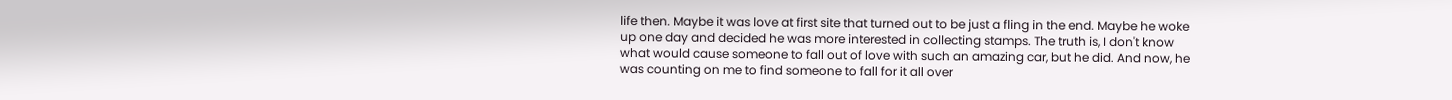life then. Maybe it was love at first site that turned out to be just a fling in the end. Maybe he woke up one day and decided he was more interested in collecting stamps. The truth is, I don't know what would cause someone to fall out of love with such an amazing car, but he did. And now, he was counting on me to find someone to fall for it all over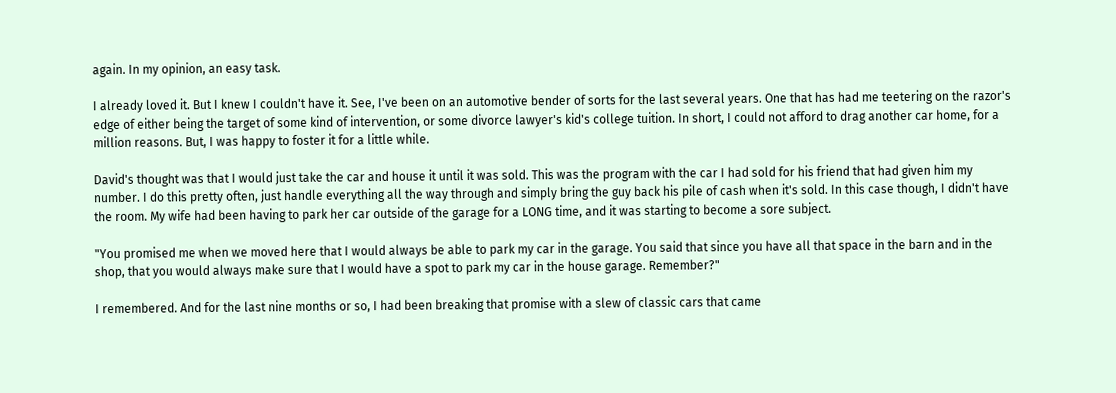again. In my opinion, an easy task.

I already loved it. But I knew I couldn't have it. See, I've been on an automotive bender of sorts for the last several years. One that has had me teetering on the razor's edge of either being the target of some kind of intervention, or some divorce lawyer's kid's college tuition. In short, I could not afford to drag another car home, for a million reasons. But, I was happy to foster it for a little while.

David's thought was that I would just take the car and house it until it was sold. This was the program with the car I had sold for his friend that had given him my number. I do this pretty often, just handle everything all the way through and simply bring the guy back his pile of cash when it's sold. In this case though, I didn't have the room. My wife had been having to park her car outside of the garage for a LONG time, and it was starting to become a sore subject.

"You promised me when we moved here that I would always be able to park my car in the garage. You said that since you have all that space in the barn and in the shop, that you would always make sure that I would have a spot to park my car in the house garage. Remember?"

I remembered. And for the last nine months or so, I had been breaking that promise with a slew of classic cars that came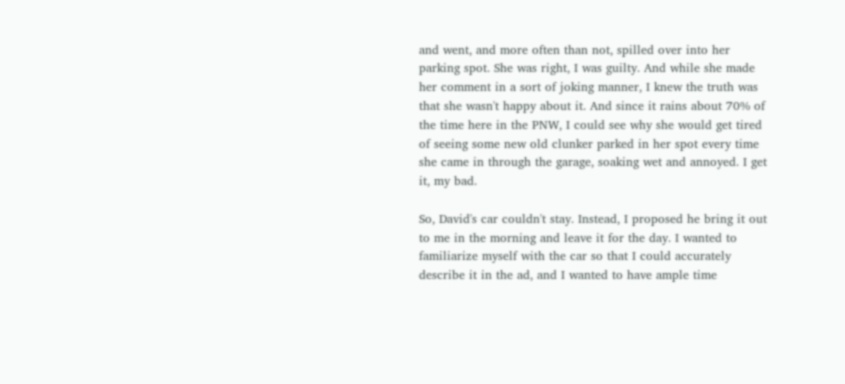and went, and more often than not, spilled over into her parking spot. She was right, I was guilty. And while she made her comment in a sort of joking manner, I knew the truth was that she wasn't happy about it. And since it rains about 70% of the time here in the PNW, I could see why she would get tired of seeing some new old clunker parked in her spot every time she came in through the garage, soaking wet and annoyed. I get it, my bad.

So, David's car couldn't stay. Instead, I proposed he bring it out to me in the morning and leave it for the day. I wanted to familiarize myself with the car so that I could accurately describe it in the ad, and I wanted to have ample time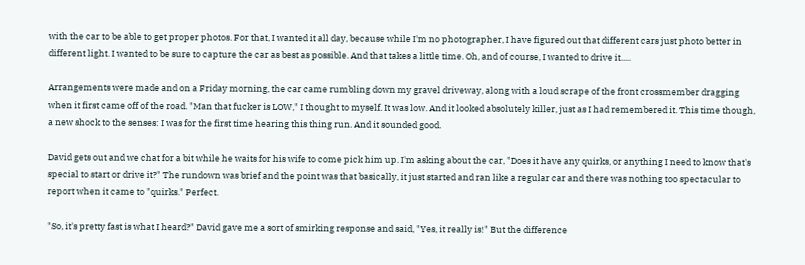with the car to be able to get proper photos. For that, I wanted it all day, because while I'm no photographer, I have figured out that different cars just photo better in different light. I wanted to be sure to capture the car as best as possible. And that takes a little time. Oh, and of course, I wanted to drive it.....

Arrangements were made and on a Friday morning, the car came rumbling down my gravel driveway, along with a loud scrape of the front crossmember dragging when it first came off of the road. "Man that fucker is LOW," I thought to myself. It was low. And it looked absolutely killer, just as I had remembered it. This time though, a new shock to the senses: I was for the first time hearing this thing run. And it sounded good.

David gets out and we chat for a bit while he waits for his wife to come pick him up. I'm asking about the car, "Does it have any quirks, or anything I need to know that's special to start or drive it?" The rundown was brief and the point was that basically, it just started and ran like a regular car and there was nothing too spectacular to report when it came to "quirks." Perfect.

"So, it's pretty fast is what I heard?" David gave me a sort of smirking response and said, "Yes, it really is!" But the difference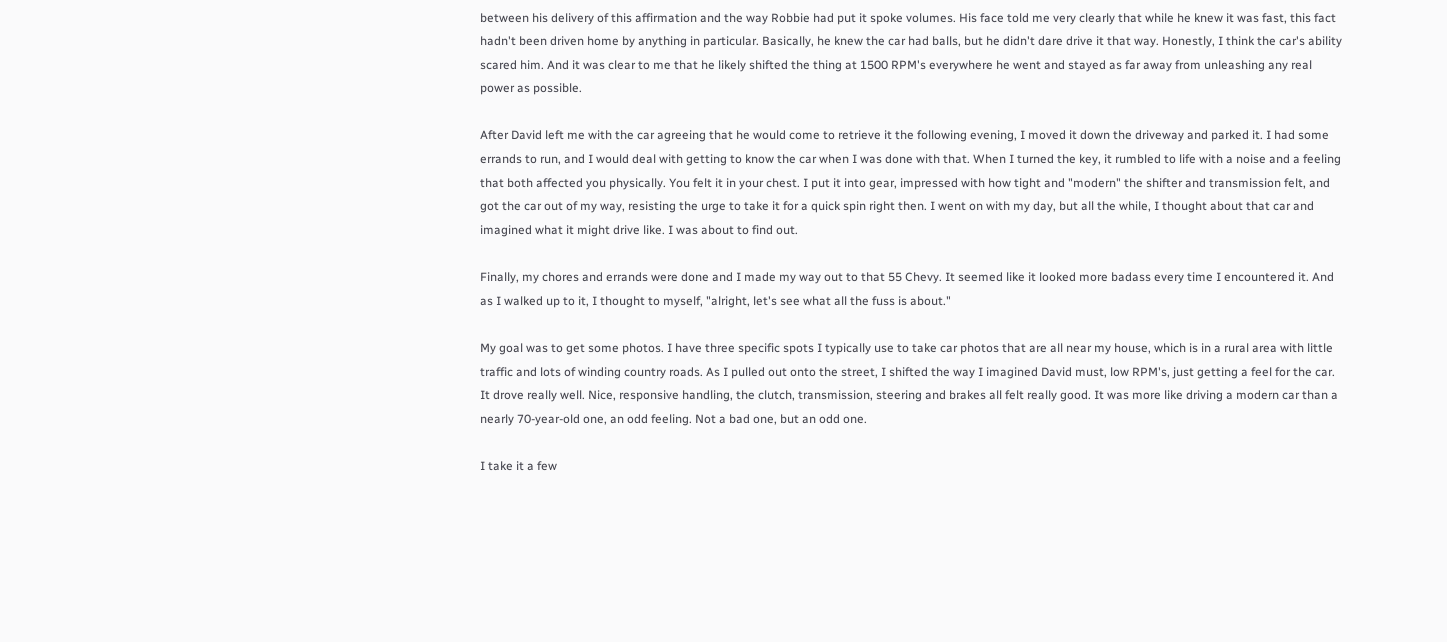between his delivery of this affirmation and the way Robbie had put it spoke volumes. His face told me very clearly that while he knew it was fast, this fact hadn't been driven home by anything in particular. Basically, he knew the car had balls, but he didn't dare drive it that way. Honestly, I think the car's ability scared him. And it was clear to me that he likely shifted the thing at 1500 RPM's everywhere he went and stayed as far away from unleashing any real power as possible.

After David left me with the car agreeing that he would come to retrieve it the following evening, I moved it down the driveway and parked it. I had some errands to run, and I would deal with getting to know the car when I was done with that. When I turned the key, it rumbled to life with a noise and a feeling that both affected you physically. You felt it in your chest. I put it into gear, impressed with how tight and "modern" the shifter and transmission felt, and got the car out of my way, resisting the urge to take it for a quick spin right then. I went on with my day, but all the while, I thought about that car and imagined what it might drive like. I was about to find out.

Finally, my chores and errands were done and I made my way out to that 55 Chevy. It seemed like it looked more badass every time I encountered it. And as I walked up to it, I thought to myself, "alright, let's see what all the fuss is about."

My goal was to get some photos. I have three specific spots I typically use to take car photos that are all near my house, which is in a rural area with little traffic and lots of winding country roads. As I pulled out onto the street, I shifted the way I imagined David must, low RPM's, just getting a feel for the car. It drove really well. Nice, responsive handling, the clutch, transmission, steering and brakes all felt really good. It was more like driving a modern car than a nearly 70-year-old one, an odd feeling. Not a bad one, but an odd one.

I take it a few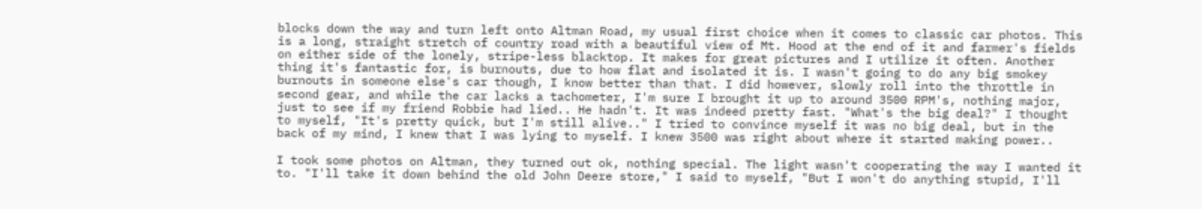blocks down the way and turn left onto Altman Road, my usual first choice when it comes to classic car photos. This is a long, straight stretch of country road with a beautiful view of Mt. Hood at the end of it and farmer's fields on either side of the lonely, stripe-less blacktop. It makes for great pictures and I utilize it often. Another thing it's fantastic for, is burnouts, due to how flat and isolated it is. I wasn't going to do any big smokey burnouts in someone else's car though, I know better than that. I did however, slowly roll into the throttle in second gear, and while the car lacks a tachometer, I'm sure I brought it up to around 3500 RPM's, nothing major, just to see if my friend Robbie had lied.. He hadn't. It was indeed pretty fast. "What's the big deal?" I thought to myself, "It's pretty quick, but I'm still alive.." I tried to convince myself it was no big deal, but in the back of my mind, I knew that I was lying to myself. I knew 3500 was right about where it started making power..

I took some photos on Altman, they turned out ok, nothing special. The light wasn't cooperating the way I wanted it to. "I'll take it down behind the old John Deere store," I said to myself, "But I won't do anything stupid, I'll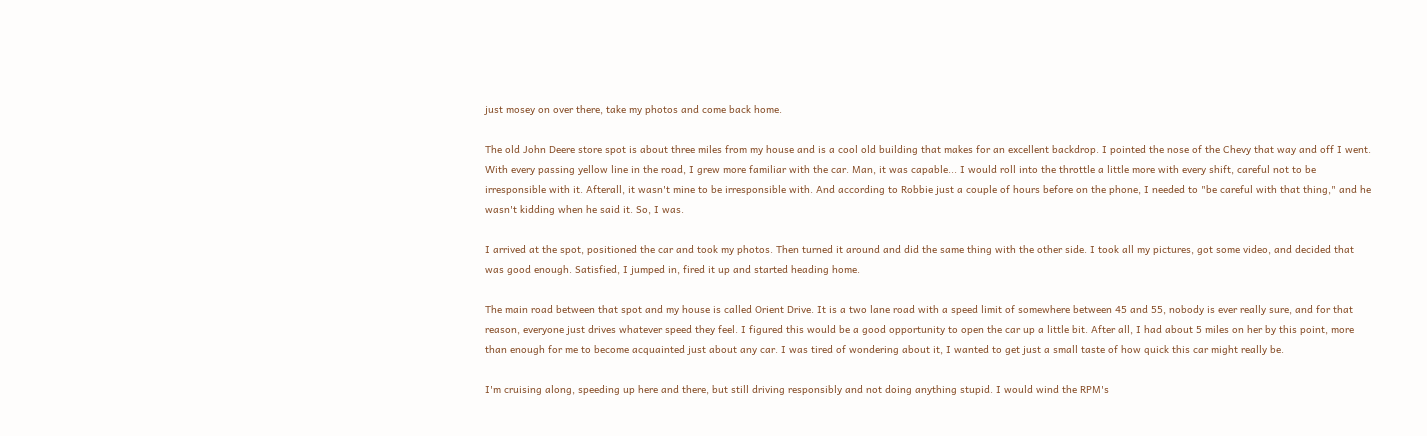just mosey on over there, take my photos and come back home.

The old John Deere store spot is about three miles from my house and is a cool old building that makes for an excellent backdrop. I pointed the nose of the Chevy that way and off I went. With every passing yellow line in the road, I grew more familiar with the car. Man, it was capable... I would roll into the throttle a little more with every shift, careful not to be irresponsible with it. Afterall, it wasn't mine to be irresponsible with. And according to Robbie just a couple of hours before on the phone, I needed to "be careful with that thing," and he wasn't kidding when he said it. So, I was.

I arrived at the spot, positioned the car and took my photos. Then turned it around and did the same thing with the other side. I took all my pictures, got some video, and decided that was good enough. Satisfied, I jumped in, fired it up and started heading home.

The main road between that spot and my house is called Orient Drive. It is a two lane road with a speed limit of somewhere between 45 and 55, nobody is ever really sure, and for that reason, everyone just drives whatever speed they feel. I figured this would be a good opportunity to open the car up a little bit. After all, I had about 5 miles on her by this point, more than enough for me to become acquainted just about any car. I was tired of wondering about it, I wanted to get just a small taste of how quick this car might really be.

I'm cruising along, speeding up here and there, but still driving responsibly and not doing anything stupid. I would wind the RPM's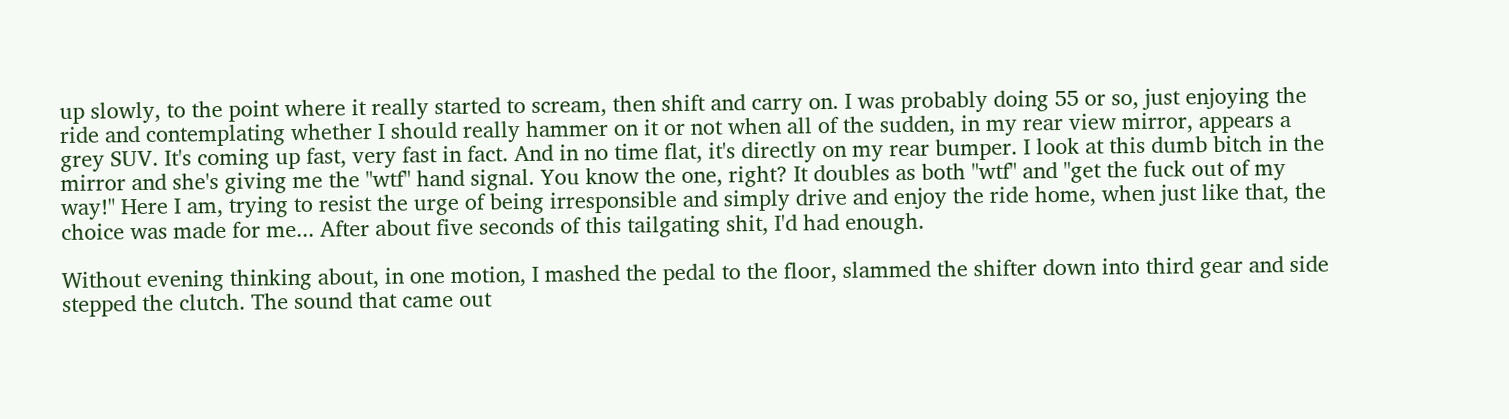up slowly, to the point where it really started to scream, then shift and carry on. I was probably doing 55 or so, just enjoying the ride and contemplating whether I should really hammer on it or not when all of the sudden, in my rear view mirror, appears a grey SUV. It's coming up fast, very fast in fact. And in no time flat, it's directly on my rear bumper. I look at this dumb bitch in the mirror and she's giving me the "wtf" hand signal. You know the one, right? It doubles as both "wtf" and "get the fuck out of my way!" Here I am, trying to resist the urge of being irresponsible and simply drive and enjoy the ride home, when just like that, the choice was made for me... After about five seconds of this tailgating shit, I'd had enough.

Without evening thinking about, in one motion, I mashed the pedal to the floor, slammed the shifter down into third gear and side stepped the clutch. The sound that came out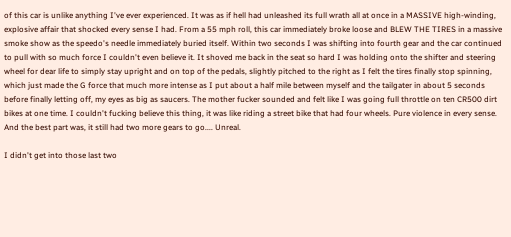of this car is unlike anything I've ever experienced. It was as if hell had unleashed its full wrath all at once in a MASSIVE high-winding, explosive affair that shocked every sense I had. From a 55 mph roll, this car immediately broke loose and BLEW THE TIRES in a massive smoke show as the speedo's needle immediately buried itself. Within two seconds I was shifting into fourth gear and the car continued to pull with so much force I couldn't even believe it. It shoved me back in the seat so hard I was holding onto the shifter and steering wheel for dear life to simply stay upright and on top of the pedals, slightly pitched to the right as I felt the tires finally stop spinning, which just made the G force that much more intense as I put about a half mile between myself and the tailgater in about 5 seconds before finally letting off, my eyes as big as saucers. The mother fucker sounded and felt like I was going full throttle on ten CR500 dirt bikes at one time. I couldn't fucking believe this thing, it was like riding a street bike that had four wheels. Pure violence in every sense. And the best part was, it still had two more gears to go.... Unreal.

I didn't get into those last two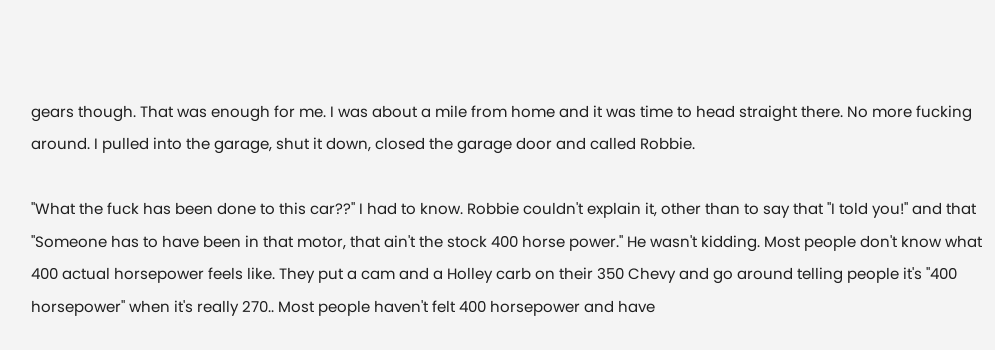gears though. That was enough for me. I was about a mile from home and it was time to head straight there. No more fucking around. I pulled into the garage, shut it down, closed the garage door and called Robbie.

"What the fuck has been done to this car??" I had to know. Robbie couldn't explain it, other than to say that "I told you!" and that "Someone has to have been in that motor, that ain't the stock 400 horse power." He wasn't kidding. Most people don't know what 400 actual horsepower feels like. They put a cam and a Holley carb on their 350 Chevy and go around telling people it's "400 horsepower" when it's really 270.. Most people haven't felt 400 horsepower and have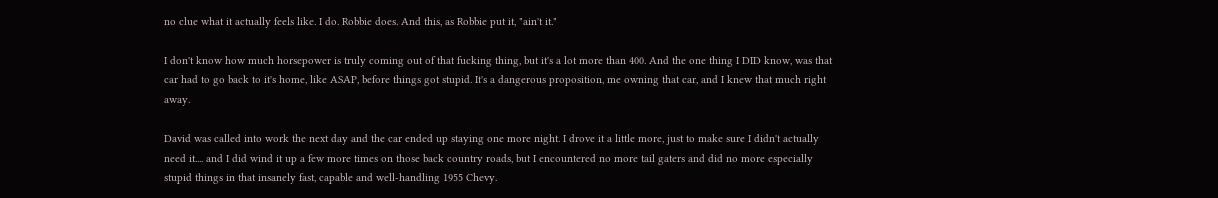no clue what it actually feels like. I do. Robbie does. And this, as Robbie put it, "ain't it."

I don't know how much horsepower is truly coming out of that fucking thing, but it's a lot more than 400. And the one thing I DID know, was that car had to go back to it's home, like ASAP, before things got stupid. It's a dangerous proposition, me owning that car, and I knew that much right away.

David was called into work the next day and the car ended up staying one more night. I drove it a little more, just to make sure I didn't actually need it.... and I did wind it up a few more times on those back country roads, but I encountered no more tail gaters and did no more especially stupid things in that insanely fast, capable and well-handling 1955 Chevy.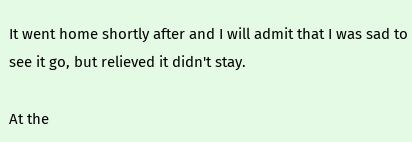It went home shortly after and I will admit that I was sad to see it go, but relieved it didn't stay.

At the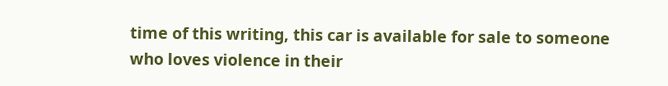time of this writing, this car is available for sale to someone who loves violence in their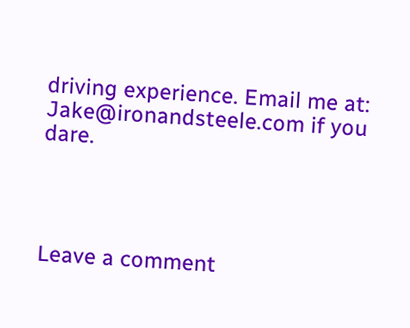driving experience. Email me at: Jake@ironandsteele.com if you dare.




Leave a comment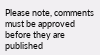Please note, comments must be approved before they are published